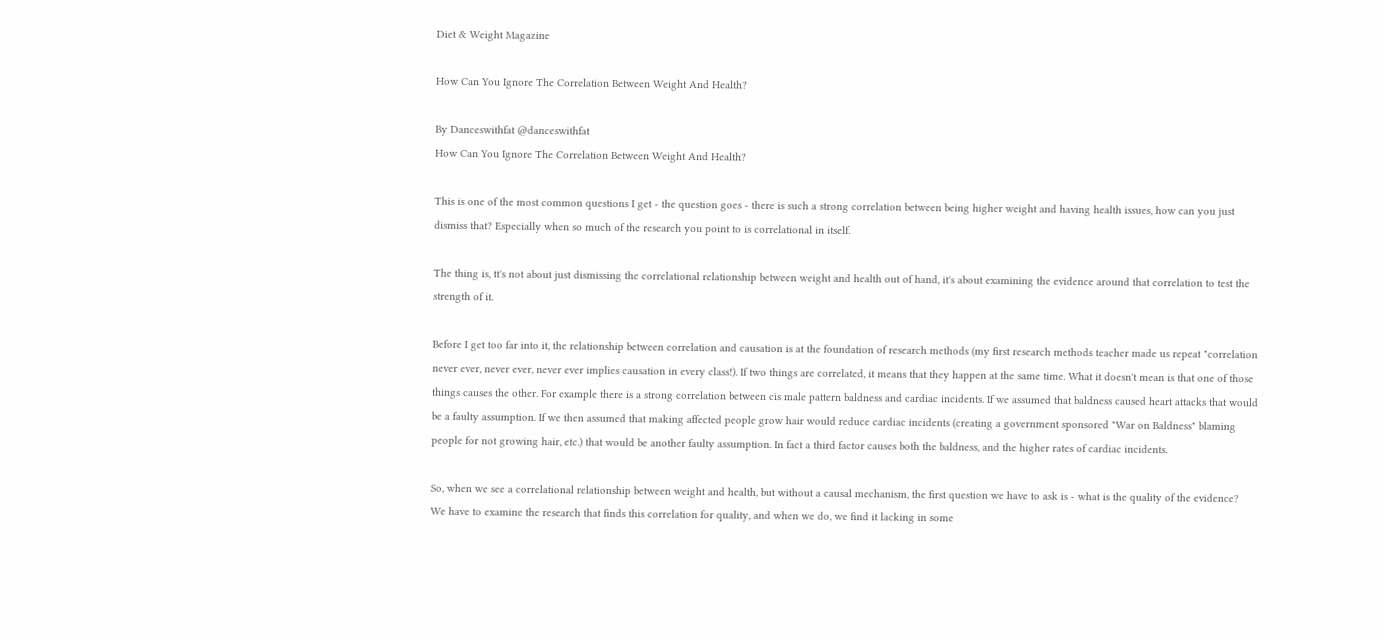Diet & Weight Magazine

How Can You Ignore The Correlation Between Weight And Health?

By Danceswithfat @danceswithfat
How Can You Ignore The Correlation Between Weight And Health?

This is one of the most common questions I get - the question goes - there is such a strong correlation between being higher weight and having health issues, how can you just dismiss that? Especially when so much of the research you point to is correlational in itself.

The thing is, tt's not about just dismissing the correlational relationship between weight and health out of hand, it's about examining the evidence around that correlation to test the strength of it.

Before I get too far into it, the relationship between correlation and causation is at the foundation of research methods (my first research methods teacher made us repeat "correlation never ever, never ever, never ever implies causation in every class!). If two things are correlated, it means that they happen at the same time. What it doesn't mean is that one of those things causes the other. For example there is a strong correlation between cis male pattern baldness and cardiac incidents. If we assumed that baldness caused heart attacks that would be a faulty assumption. If we then assumed that making affected people grow hair would reduce cardiac incidents (creating a government sponsored "War on Baldness" blaming people for not growing hair, etc.) that would be another faulty assumption. In fact a third factor causes both the baldness, and the higher rates of cardiac incidents.

So, when we see a correlational relationship between weight and health, but without a causal mechanism, the first question we have to ask is - what is the quality of the evidence?
We have to examine the research that finds this correlation for quality, and when we do, we find it lacking in some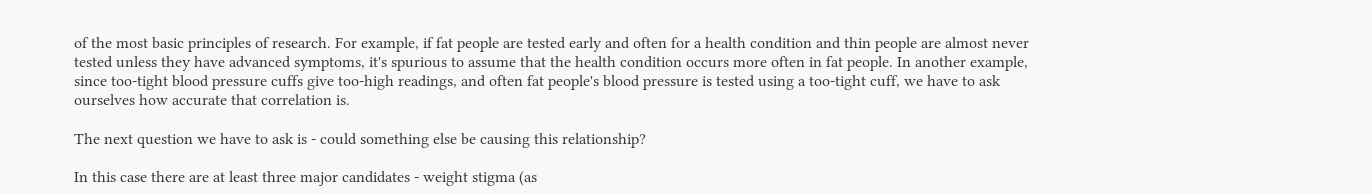of the most basic principles of research. For example, if fat people are tested early and often for a health condition and thin people are almost never tested unless they have advanced symptoms, it's spurious to assume that the health condition occurs more often in fat people. In another example, since too-tight blood pressure cuffs give too-high readings, and often fat people's blood pressure is tested using a too-tight cuff, we have to ask ourselves how accurate that correlation is.

The next question we have to ask is - could something else be causing this relationship?

In this case there are at least three major candidates - weight stigma (as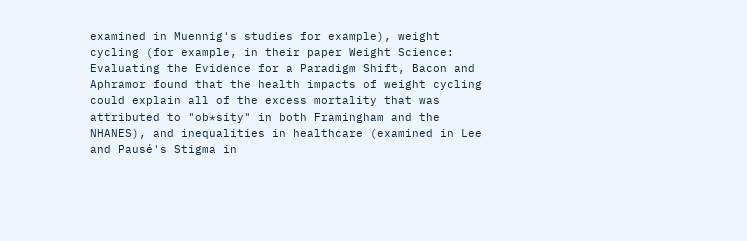examined in Muennig's studies for example), weight cycling (for example, in their paper Weight Science: Evaluating the Evidence for a Paradigm Shift, Bacon and Aphramor found that the health impacts of weight cycling could explain all of the excess mortality that was attributed to "ob*sity" in both Framingham and the NHANES), and inequalities in healthcare (examined in Lee and Pausé's Stigma in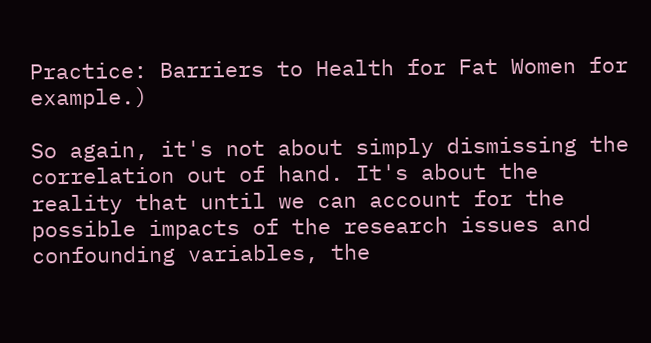Practice: Barriers to Health for Fat Women for example.)

So again, it's not about simply dismissing the correlation out of hand. It's about the reality that until we can account for the possible impacts of the research issues and confounding variables, the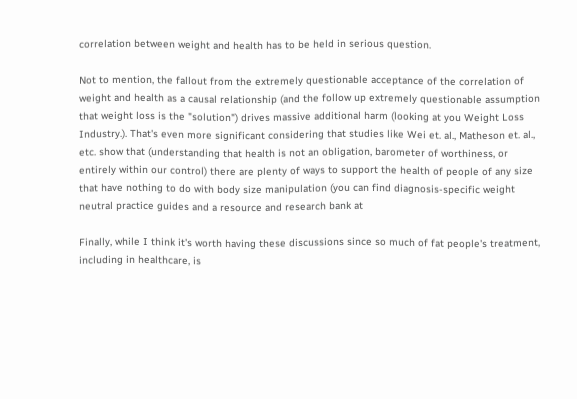correlation between weight and health has to be held in serious question.

Not to mention, the fallout from the extremely questionable acceptance of the correlation of weight and health as a causal relationship (and the follow up extremely questionable assumption that weight loss is the "solution") drives massive additional harm (looking at you Weight Loss Industry.). That's even more significant considering that studies like Wei et. al., Matheson et. al., etc. show that (understanding that health is not an obligation, barometer of worthiness, or entirely within our control) there are plenty of ways to support the health of people of any size that have nothing to do with body size manipulation (you can find diagnosis-specific weight neutral practice guides and a resource and research bank at

Finally, while I think it's worth having these discussions since so much of fat people's treatment, including in healthcare, is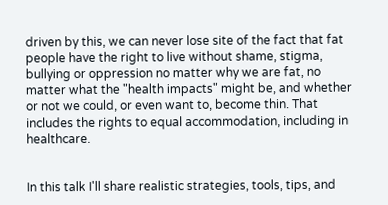driven by this, we can never lose site of the fact that fat people have the right to live without shame, stigma, bullying or oppression no matter why we are fat, no matter what the "health impacts" might be, and whether or not we could, or even want to, become thin. That includes the rights to equal accommodation, including in healthcare.


In this talk I'll share realistic strategies, tools, tips, and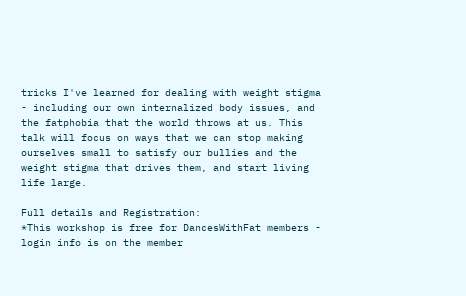tricks I've learned for dealing with weight stigma - including our own internalized body issues, and the fatphobia that the world throws at us. This talk will focus on ways that we can stop making ourselves small to satisfy our bullies and the weight stigma that drives them, and start living life large.

Full details and Registration:
*This workshop is free for DancesWithFat members - login info is on the member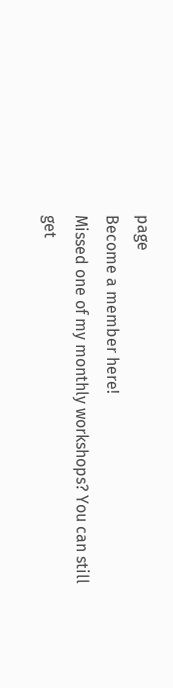page
Become a member here!
Missed one of my monthly workshops? You can still get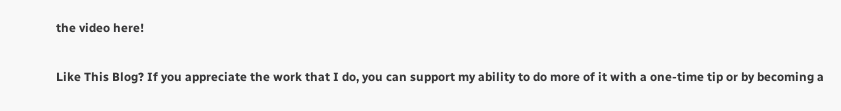the video here!

Like This Blog? If you appreciate the work that I do, you can support my ability to do more of it with a one-time tip or by becoming a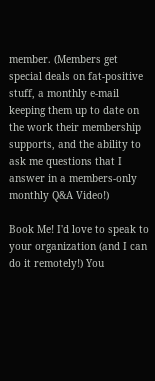member. (Members get special deals on fat-positive stuff, a monthly e-mail keeping them up to date on the work their membership supports, and the ability to ask me questions that I answer in a members-only monthly Q&A Video!)

Book Me! I'd love to speak to your organization (and I can do it remotely!) You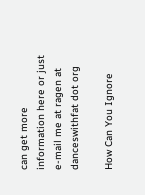can get more information here or just e-mail me at ragen at danceswithfat dot org

How Can You Ignore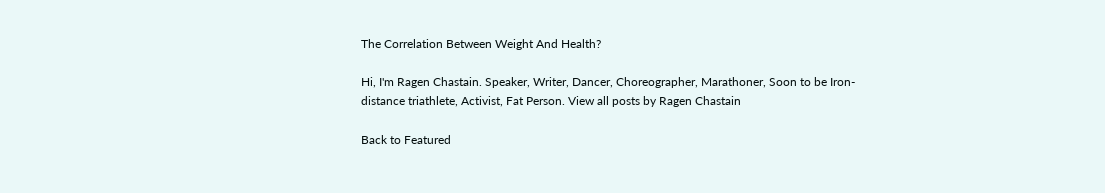The Correlation Between Weight And Health?

Hi, I'm Ragen Chastain. Speaker, Writer, Dancer, Choreographer, Marathoner, Soon to be Iron-distance triathlete, Activist, Fat Person. View all posts by Ragen Chastain

Back to Featured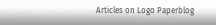Articles on Logo Paperblog